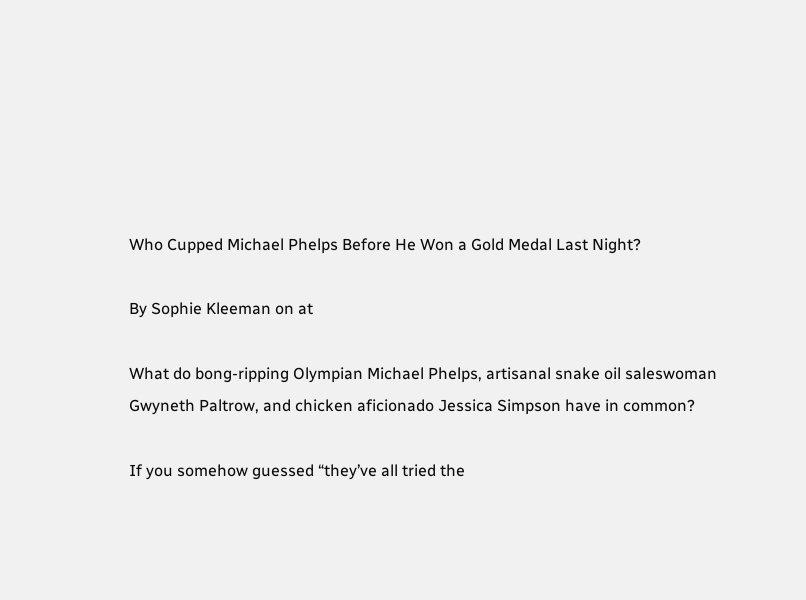Who Cupped Michael Phelps Before He Won a Gold Medal Last Night?

By Sophie Kleeman on at

What do bong-ripping Olympian Michael Phelps, artisanal snake oil saleswoman Gwyneth Paltrow, and chicken aficionado Jessica Simpson have in common?

If you somehow guessed “they’ve all tried the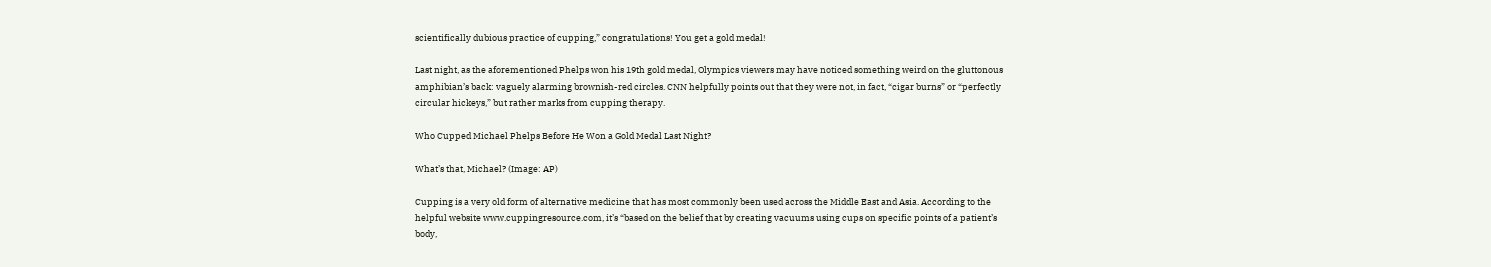scientifically dubious practice of cupping,” congratulations! You get a gold medal!

Last night, as the aforementioned Phelps won his 19th gold medal, Olympics viewers may have noticed something weird on the gluttonous amphibian’s back: vaguely alarming brownish-red circles. CNN helpfully points out that they were not, in fact, “cigar burns” or “perfectly circular hickeys,” but rather marks from cupping therapy.

Who Cupped Michael Phelps Before He Won a Gold Medal Last Night?

What’s that, Michael? (Image: AP)

Cupping is a very old form of alternative medicine that has most commonly been used across the Middle East and Asia. According to the helpful website www.cuppingresource.com, it’s “based on the belief that by creating vacuums using cups on specific points of a patient’s body,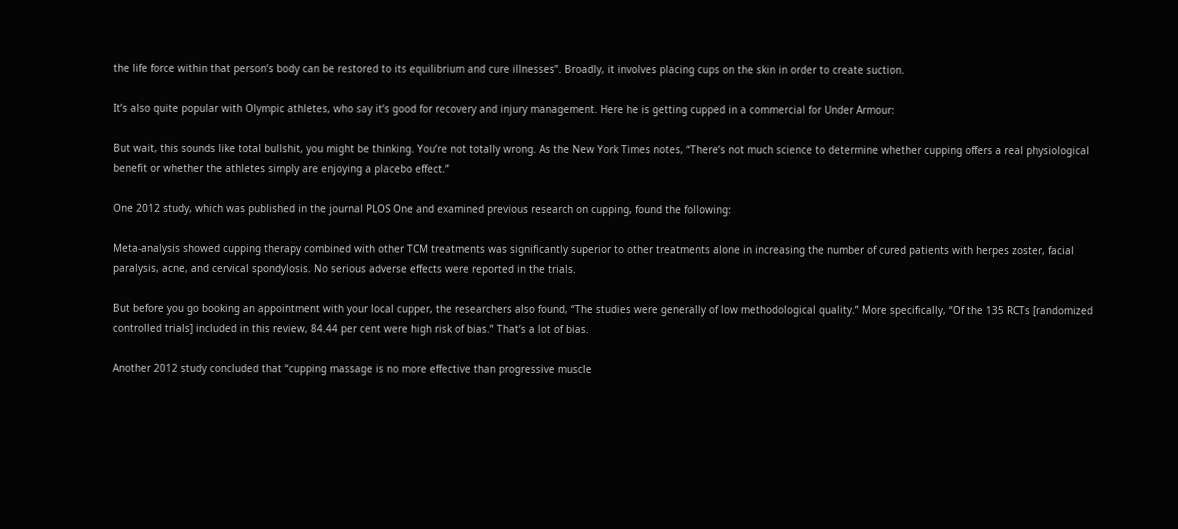the life force within that person’s body can be restored to its equilibrium and cure illnesses”. Broadly, it involves placing cups on the skin in order to create suction.

It’s also quite popular with Olympic athletes, who say it’s good for recovery and injury management. Here he is getting cupped in a commercial for Under Armour:

But wait, this sounds like total bullshit, you might be thinking. You’re not totally wrong. As the New York Times notes, “There’s not much science to determine whether cupping offers a real physiological benefit or whether the athletes simply are enjoying a placebo effect.”

One 2012 study, which was published in the journal PLOS One and examined previous research on cupping, found the following:

Meta-analysis showed cupping therapy combined with other TCM treatments was significantly superior to other treatments alone in increasing the number of cured patients with herpes zoster, facial paralysis, acne, and cervical spondylosis. No serious adverse effects were reported in the trials.

But before you go booking an appointment with your local cupper, the researchers also found, “The studies were generally of low methodological quality.” More specifically, “Of the 135 RCTs [randomized controlled trials] included in this review, 84.44 per cent were high risk of bias.” That’s a lot of bias.

Another 2012 study concluded that “cupping massage is no more effective than progressive muscle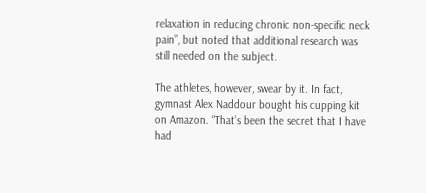relaxation in reducing chronic non-specific neck pain”, but noted that additional research was still needed on the subject.

The athletes, however, swear by it. In fact, gymnast Alex Naddour bought his cupping kit on Amazon. “That’s been the secret that I have had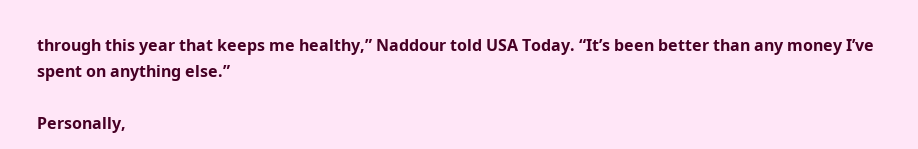through this year that keeps me healthy,” Naddour told USA Today. “It’s been better than any money I’ve spent on anything else.”

Personally,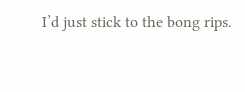I’d just stick to the bong rips.